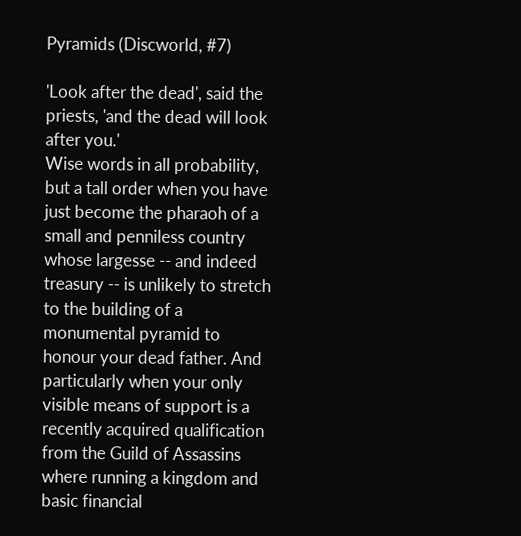Pyramids (Discworld, #7)

'Look after the dead', said the priests, 'and the dead will look after you.'
Wise words in all probability, but a tall order when you have just become the pharaoh of a small and penniless country whose largesse -- and indeed treasury -- is unlikely to stretch to the building of a monumental pyramid to honour your dead father. And particularly when your only visible means of support is a recently acquired qualification from the Guild of Assassins where running a kingdom and basic financial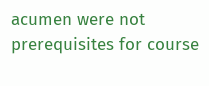acumen were not prerequisites for course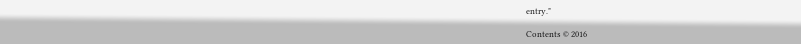entry."

Contents © 2016